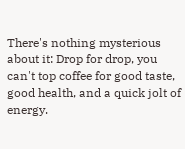There's nothing mysterious about it: Drop for drop, you can't top coffee for good taste, good health, and a quick jolt of energy.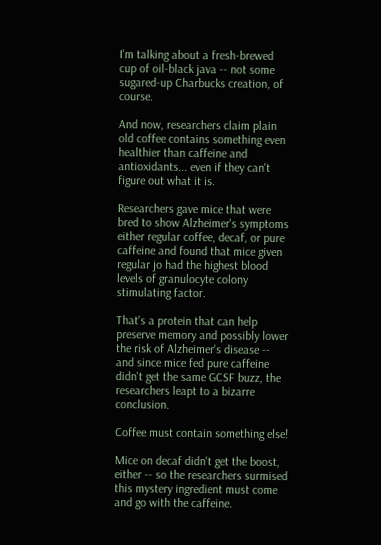I'm talking about a fresh-brewed cup of oil-black java -- not some sugared-up Charbucks creation, of course.

And now, researchers claim plain old coffee contains something even healthier than caffeine and antioxidants... even if they can't figure out what it is.

Researchers gave mice that were bred to show Alzheimer's symptoms either regular coffee, decaf, or pure caffeine and found that mice given regular jo had the highest blood levels of granulocyte colony stimulating factor.

That's a protein that can help preserve memory and possibly lower the risk of Alzheimer's disease -- and since mice fed pure caffeine didn't get the same GCSF buzz, the researchers leapt to a bizarre conclusion.

Coffee must contain something else!

Mice on decaf didn't get the boost, either -- so the researchers surmised this mystery ingredient must come and go with the caffeine.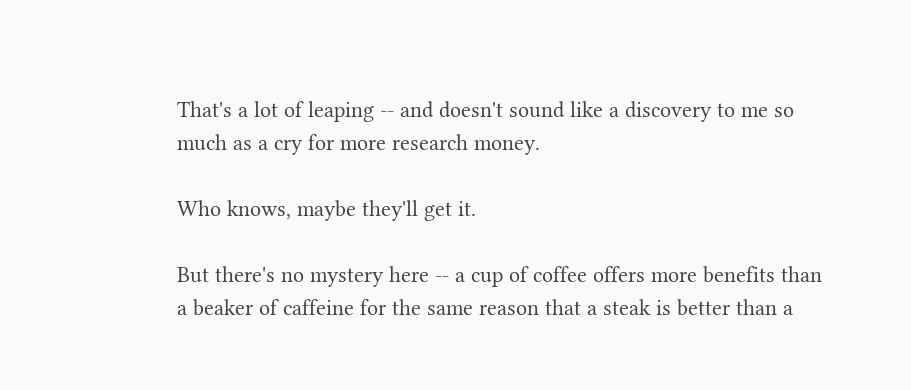That's a lot of leaping -- and doesn't sound like a discovery to me so much as a cry for more research money.

Who knows, maybe they'll get it.

But there's no mystery here -- a cup of coffee offers more benefits than a beaker of caffeine for the same reason that a steak is better than a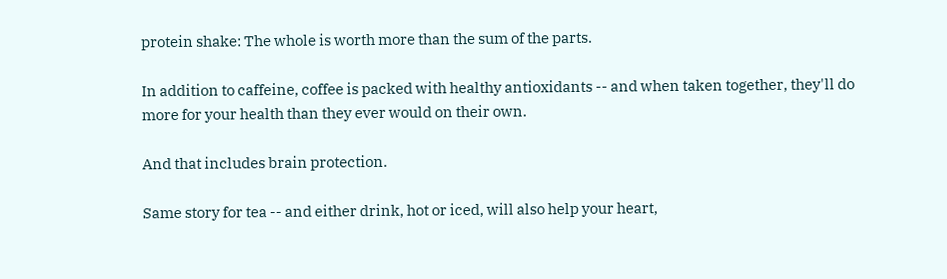protein shake: The whole is worth more than the sum of the parts.

In addition to caffeine, coffee is packed with healthy antioxidants -- and when taken together, they'll do more for your health than they ever would on their own.

And that includes brain protection.

Same story for tea -- and either drink, hot or iced, will also help your heart,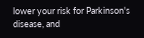lower your risk for Parkinson's disease, and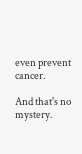even prevent cancer.

And that's no mystery.